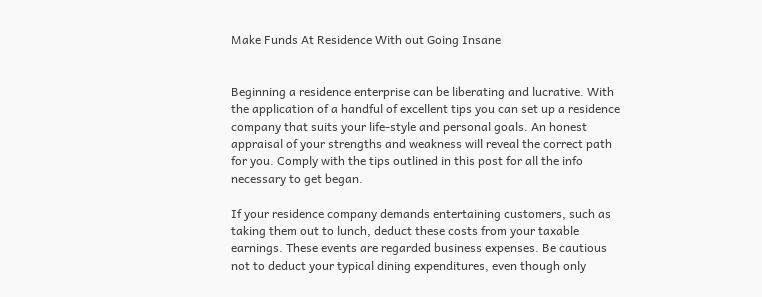Make Funds At Residence With out Going Insane


Beginning a residence enterprise can be liberating and lucrative. With the application of a handful of excellent tips you can set up a residence company that suits your life-style and personal goals. An honest appraisal of your strengths and weakness will reveal the correct path for you. Comply with the tips outlined in this post for all the info necessary to get began.

If your residence company demands entertaining customers, such as taking them out to lunch, deduct these costs from your taxable earnings. These events are regarded business expenses. Be cautious not to deduct your typical dining expenditures, even though only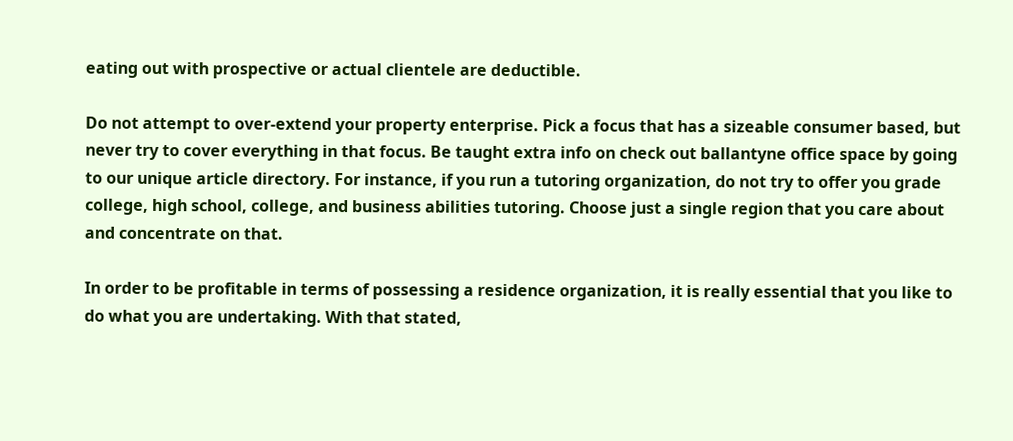eating out with prospective or actual clientele are deductible.

Do not attempt to over-extend your property enterprise. Pick a focus that has a sizeable consumer based, but never try to cover everything in that focus. Be taught extra info on check out ballantyne office space by going to our unique article directory. For instance, if you run a tutoring organization, do not try to offer you grade college, high school, college, and business abilities tutoring. Choose just a single region that you care about and concentrate on that.

In order to be profitable in terms of possessing a residence organization, it is really essential that you like to do what you are undertaking. With that stated,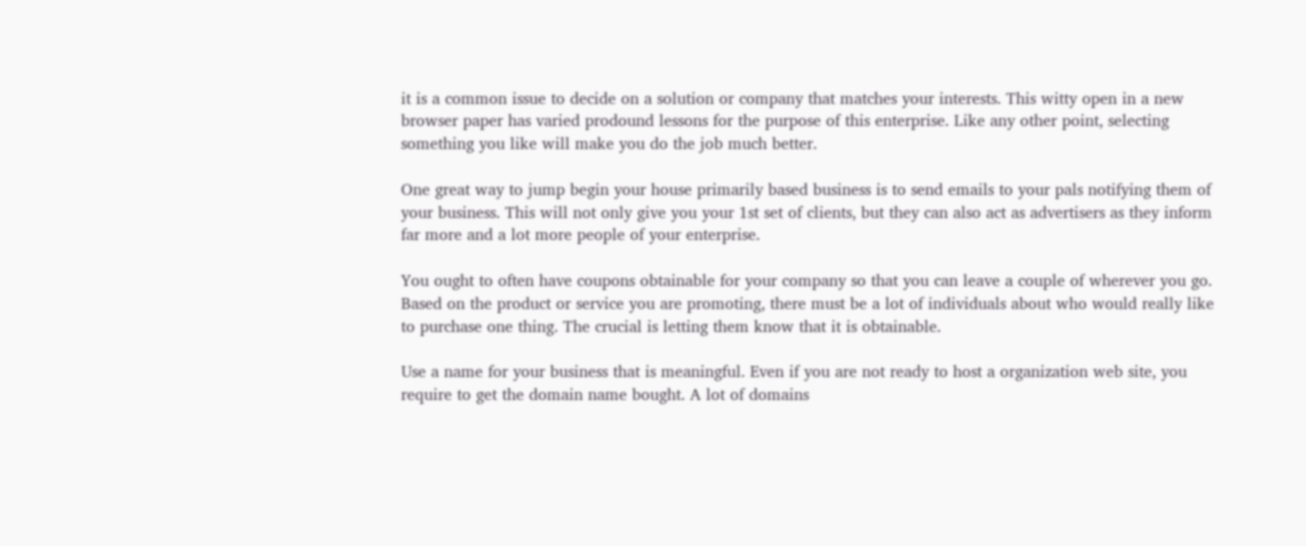it is a common issue to decide on a solution or company that matches your interests. This witty open in a new browser paper has varied prodound lessons for the purpose of this enterprise. Like any other point, selecting something you like will make you do the job much better.

One great way to jump begin your house primarily based business is to send emails to your pals notifying them of your business. This will not only give you your 1st set of clients, but they can also act as advertisers as they inform far more and a lot more people of your enterprise.

You ought to often have coupons obtainable for your company so that you can leave a couple of wherever you go. Based on the product or service you are promoting, there must be a lot of individuals about who would really like to purchase one thing. The crucial is letting them know that it is obtainable.

Use a name for your business that is meaningful. Even if you are not ready to host a organization web site, you require to get the domain name bought. A lot of domains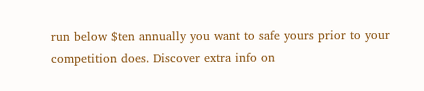run below $ten annually you want to safe yours prior to your competition does. Discover extra info on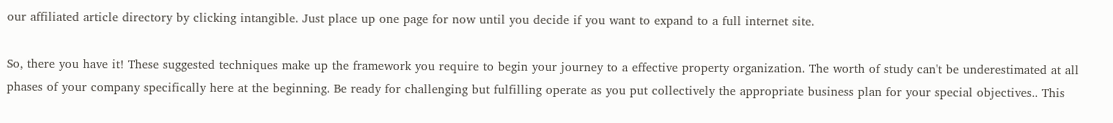our affiliated article directory by clicking intangible. Just place up one page for now until you decide if you want to expand to a full internet site.

So, there you have it! These suggested techniques make up the framework you require to begin your journey to a effective property organization. The worth of study can't be underestimated at all phases of your company specifically here at the beginning. Be ready for challenging but fulfilling operate as you put collectively the appropriate business plan for your special objectives.. This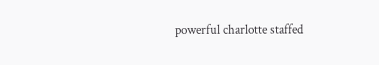powerful charlotte staffed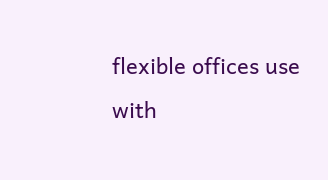flexible offices use with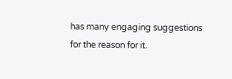has many engaging suggestions for the reason for it.